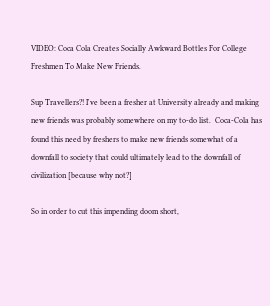VIDEO: Coca Cola Creates Socially Awkward Bottles For College Freshmen To Make New Friends.

Sup Travellers?! I've been a fresher at University already and making new friends was probably somewhere on my to-do list.  Coca-Cola has found this need by freshers to make new friends somewhat of a downfall to society that could ultimately lead to the downfall of civilization [because why not?]

So in order to cut this impending doom short,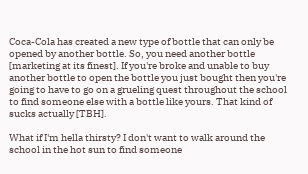Coca-Cola has created a new type of bottle that can only be opened by another bottle. So, you need another bottle [marketing at its finest]. If you're broke and unable to buy another bottle to open the bottle you just bought then you're going to have to go on a grueling quest throughout the school to find someone else with a bottle like yours. That kind of sucks actually [TBH].

What if I'm hella thirsty? I don't want to walk around the school in the hot sun to find someone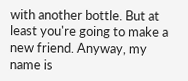with another bottle. But at least you're going to make a new friend. Anyway, my name is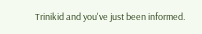Trinikid and you've just been informed.